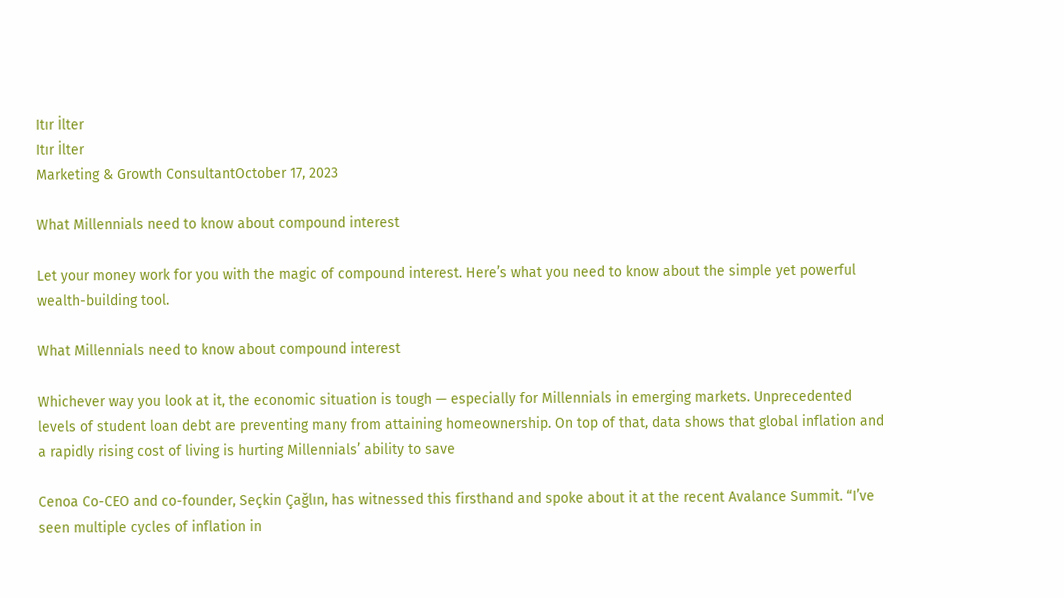Itır İlter
Itır İlter
Marketing & Growth ConsultantOctober 17, 2023

What Millennials need to know about compound interest

Let your money work for you with the magic of compound interest. Here’s what you need to know about the simple yet powerful wealth-building tool.

What Millennials need to know about compound interest

Whichever way you look at it, the economic situation is tough — especially for Millennials in emerging markets. Unprecedented levels of student loan debt are preventing many from attaining homeownership. On top of that, data shows that global inflation and a rapidly rising cost of living is hurting Millennials’ ability to save

Cenoa Co-CEO and co-founder, Seçkin Çağlın, has witnessed this firsthand and spoke about it at the recent Avalance Summit. “I’ve seen multiple cycles of inflation in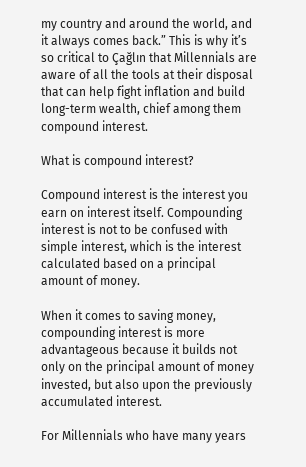my country and around the world, and it always comes back.” This is why it’s so critical to Çağlın that Millennials are aware of all the tools at their disposal that can help fight inflation and build long-term wealth, chief among them compound interest.

What is compound interest?

Compound interest is the interest you earn on interest itself. Compounding interest is not to be confused with simple interest, which is the interest calculated based on a principal amount of money.

When it comes to saving money, compounding interest is more advantageous because it builds not only on the principal amount of money invested, but also upon the previously accumulated interest.

For Millennials who have many years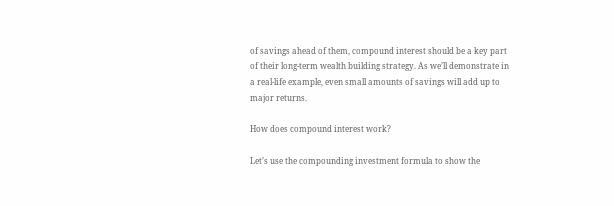of savings ahead of them, compound interest should be a key part of their long-term wealth building strategy. As we’ll demonstrate in a real-life example, even small amounts of savings will add up to major returns.

How does compound interest work?

Let’s use the compounding investment formula to show the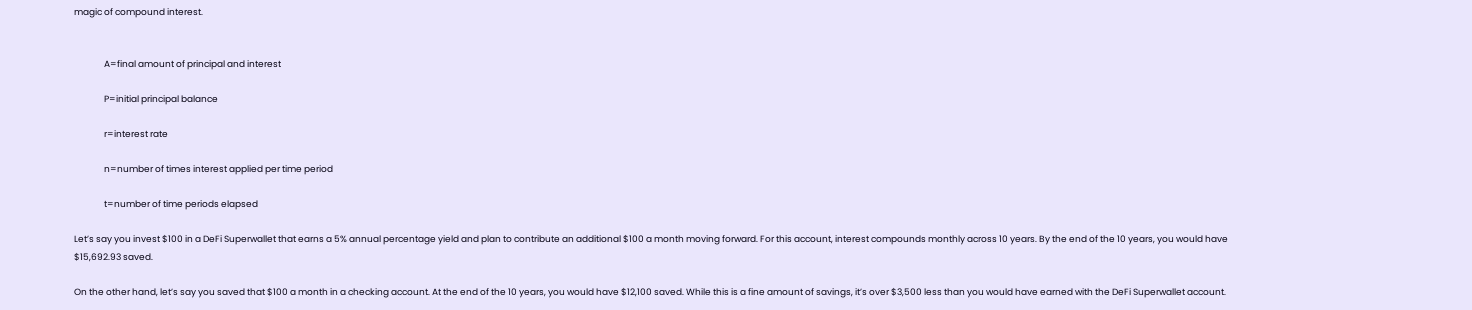magic of compound interest.


               A=final amount of principal and interest

               P=initial principal balance

               r=interest rate

               n=number of times interest applied per time period

               t=number of time periods elapsed

Let’s say you invest $100 in a DeFi Superwallet that earns a 5% annual percentage yield and plan to contribute an additional $100 a month moving forward. For this account, interest compounds monthly across 10 years. By the end of the 10 years, you would have $15,692.93 saved.

On the other hand, let’s say you saved that $100 a month in a checking account. At the end of the 10 years, you would have $12,100 saved. While this is a fine amount of savings, it’s over $3,500 less than you would have earned with the DeFi Superwallet account.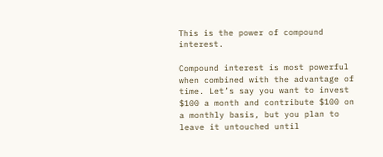This is the power of compound interest.

Compound interest is most powerful when combined with the advantage of time. Let’s say you want to invest $100 a month and contribute $100 on a monthly basis, but you plan to leave it untouched until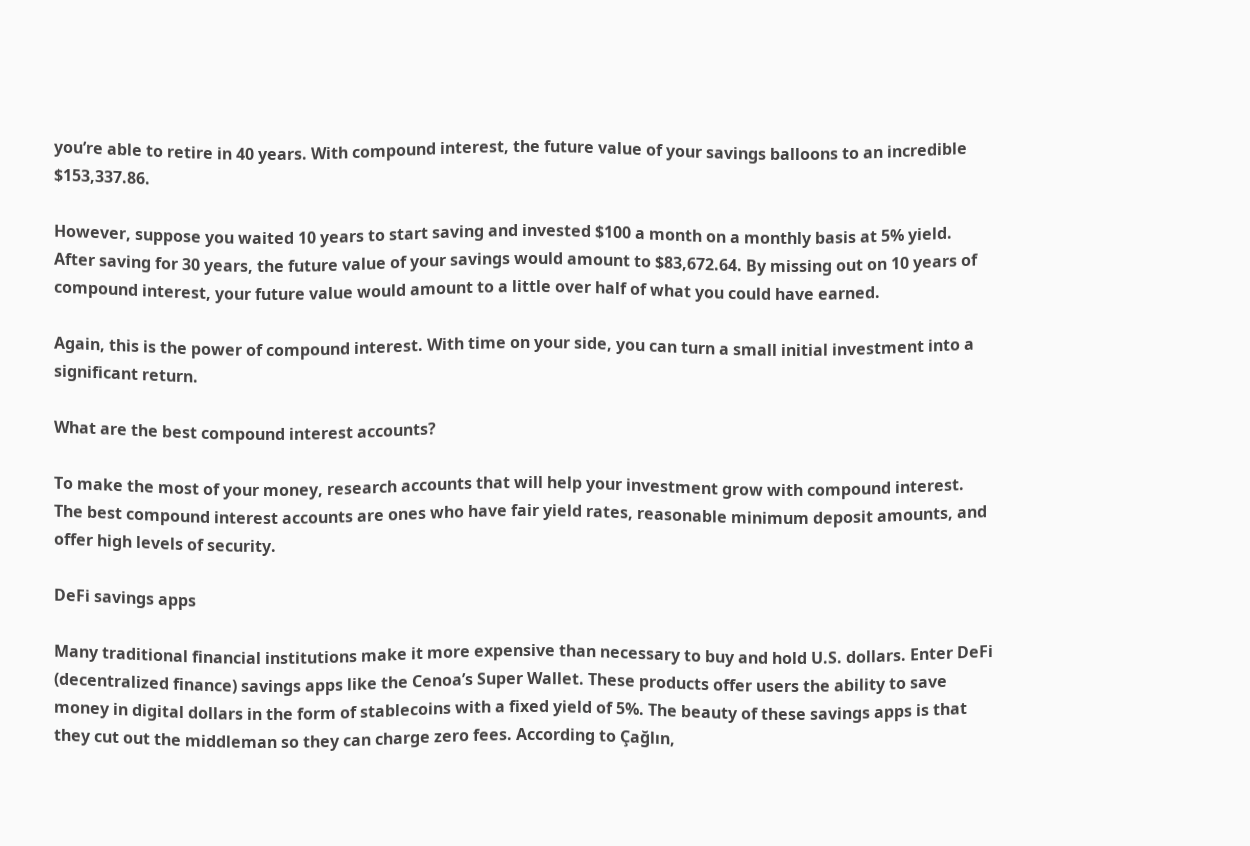you’re able to retire in 40 years. With compound interest, the future value of your savings balloons to an incredible $153,337.86.

However, suppose you waited 10 years to start saving and invested $100 a month on a monthly basis at 5% yield. After saving for 30 years, the future value of your savings would amount to $83,672.64. By missing out on 10 years of compound interest, your future value would amount to a little over half of what you could have earned.

Again, this is the power of compound interest. With time on your side, you can turn a small initial investment into a significant return.

What are the best compound interest accounts?

To make the most of your money, research accounts that will help your investment grow with compound interest. The best compound interest accounts are ones who have fair yield rates, reasonable minimum deposit amounts, and offer high levels of security.

DeFi savings apps

Many traditional financial institutions make it more expensive than necessary to buy and hold U.S. dollars. Enter DeFi (decentralized finance) savings apps like the Cenoa’s Super Wallet. These products offer users the ability to save money in digital dollars in the form of stablecoins with a fixed yield of 5%. The beauty of these savings apps is that they cut out the middleman so they can charge zero fees. According to Çağlın,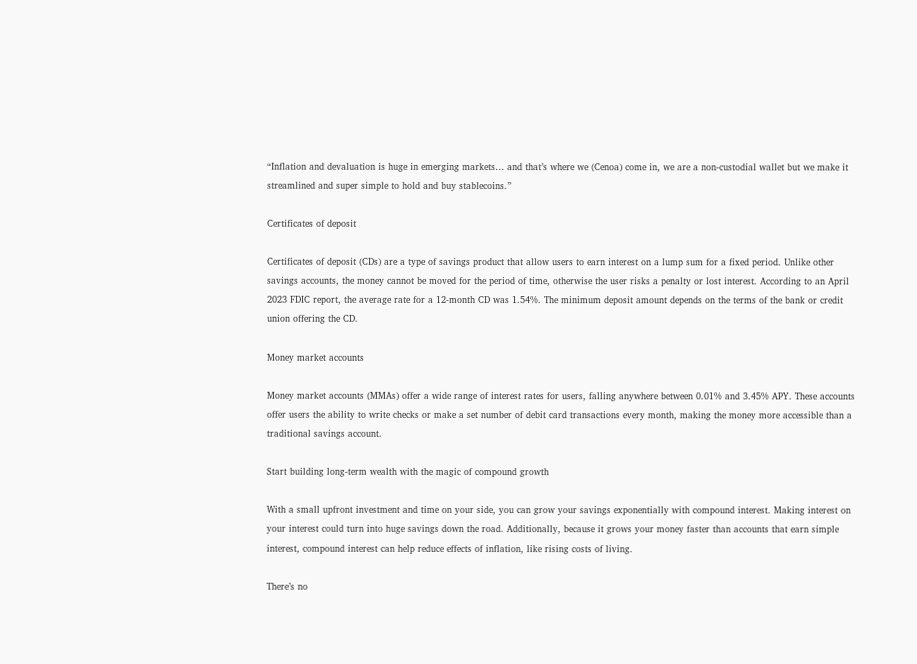“Inflation and devaluation is huge in emerging markets… and that’s where we (Cenoa) come in, we are a non-custodial wallet but we make it streamlined and super simple to hold and buy stablecoins.”

Certificates of deposit

Certificates of deposit (CDs) are a type of savings product that allow users to earn interest on a lump sum for a fixed period. Unlike other savings accounts, the money cannot be moved for the period of time, otherwise the user risks a penalty or lost interest. According to an April 2023 FDIC report, the average rate for a 12-month CD was 1.54%. The minimum deposit amount depends on the terms of the bank or credit union offering the CD.

Money market accounts

Money market accounts (MMAs) offer a wide range of interest rates for users, falling anywhere between 0.01% and 3.45% APY. These accounts offer users the ability to write checks or make a set number of debit card transactions every month, making the money more accessible than a traditional savings account.

Start building long-term wealth with the magic of compound growth

With a small upfront investment and time on your side, you can grow your savings exponentially with compound interest. Making interest on your interest could turn into huge savings down the road. Additionally, because it grows your money faster than accounts that earn simple interest, compound interest can help reduce effects of inflation, like rising costs of living.

There’s no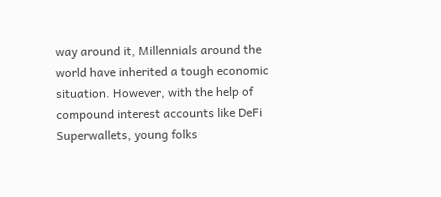way around it, Millennials around the world have inherited a tough economic situation. However, with the help of compound interest accounts like DeFi Superwallets, young folks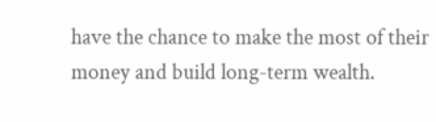have the chance to make the most of their money and build long-term wealth.